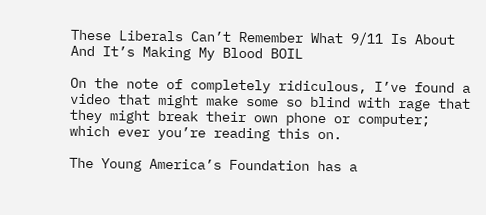These Liberals Can’t Remember What 9/11 Is About And It’s Making My Blood BOIL

On the note of completely ridiculous, I’ve found a video that might make some so blind with rage that they might break their own phone or computer; which ever you’re reading this on.

The Young America’s Foundation has a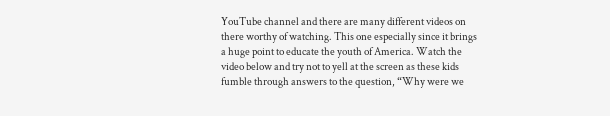YouTube channel and there are many different videos on there worthy of watching. This one especially since it brings a huge point to educate the youth of America. Watch the video below and try not to yell at the screen as these kids fumble through answers to the question, “Why were we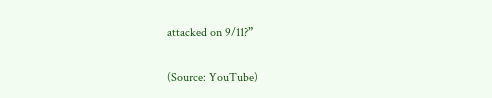attacked on 9/11?”

(Source: YouTube)